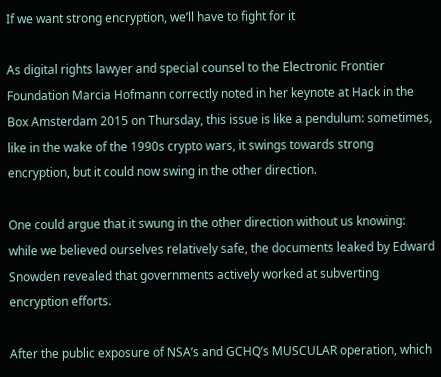If we want strong encryption, we’ll have to fight for it

As digital rights lawyer and special counsel to the Electronic Frontier Foundation Marcia Hofmann correctly noted in her keynote at Hack in the Box Amsterdam 2015 on Thursday, this issue is like a pendulum: sometimes, like in the wake of the 1990s crypto wars, it swings towards strong encryption, but it could now swing in the other direction.

One could argue that it swung in the other direction without us knowing: while we believed ourselves relatively safe, the documents leaked by Edward Snowden revealed that governments actively worked at subverting encryption efforts.

After the public exposure of NSA’s and GCHQ’s MUSCULAR operation, which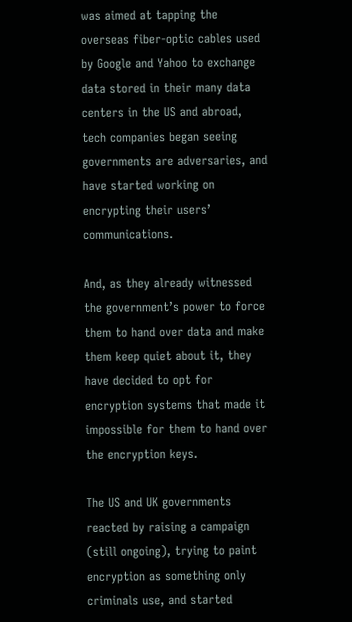was aimed at tapping the overseas fiber-optic cables used by Google and Yahoo to exchange data stored in their many data centers in the US and abroad, tech companies began seeing governments are adversaries, and have started working on encrypting their users’ communications.

And, as they already witnessed the government’s power to force them to hand over data and make them keep quiet about it, they have decided to opt for encryption systems that made it impossible for them to hand over the encryption keys.

The US and UK governments reacted by raising a campaign (still ongoing), trying to paint encryption as something only criminals use, and started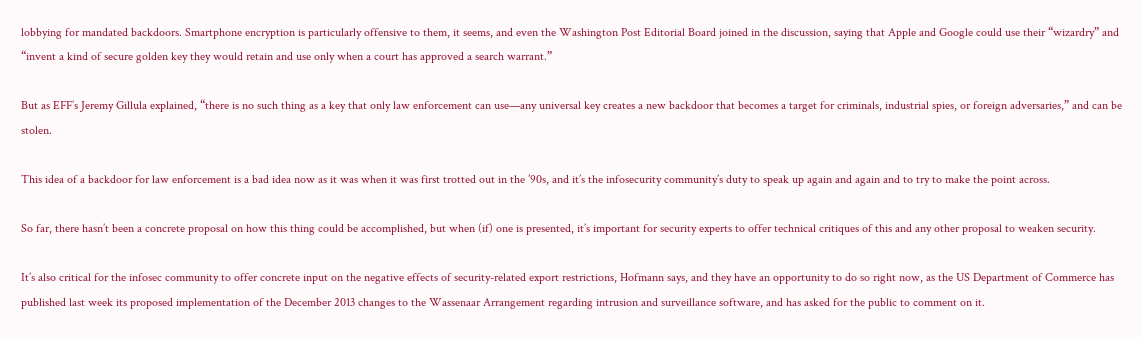lobbying for mandated backdoors. Smartphone encryption is particularly offensive to them, it seems, and even the Washington Post Editorial Board joined in the discussion, saying that Apple and Google could use their “wizardry” and “invent a kind of secure golden key they would retain and use only when a court has approved a search warrant.”

But as EFF’s Jeremy Gillula explained, “there is no such thing as a key that only law enforcement can use—any universal key creates a new backdoor that becomes a target for criminals, industrial spies, or foreign adversaries,” and can be stolen.

This idea of a backdoor for law enforcement is a bad idea now as it was when it was first trotted out in the ’90s, and it’s the infosecurity community’s duty to speak up again and again and to try to make the point across.

So far, there hasn’t been a concrete proposal on how this thing could be accomplished, but when (if) one is presented, it’s important for security experts to offer technical critiques of this and any other proposal to weaken security.

It’s also critical for the infosec community to offer concrete input on the negative effects of security-related export restrictions, Hofmann says, and they have an opportunity to do so right now, as the US Department of Commerce has published last week its proposed implementation of the December 2013 changes to the Wassenaar Arrangement regarding intrusion and surveillance software, and has asked for the public to comment on it.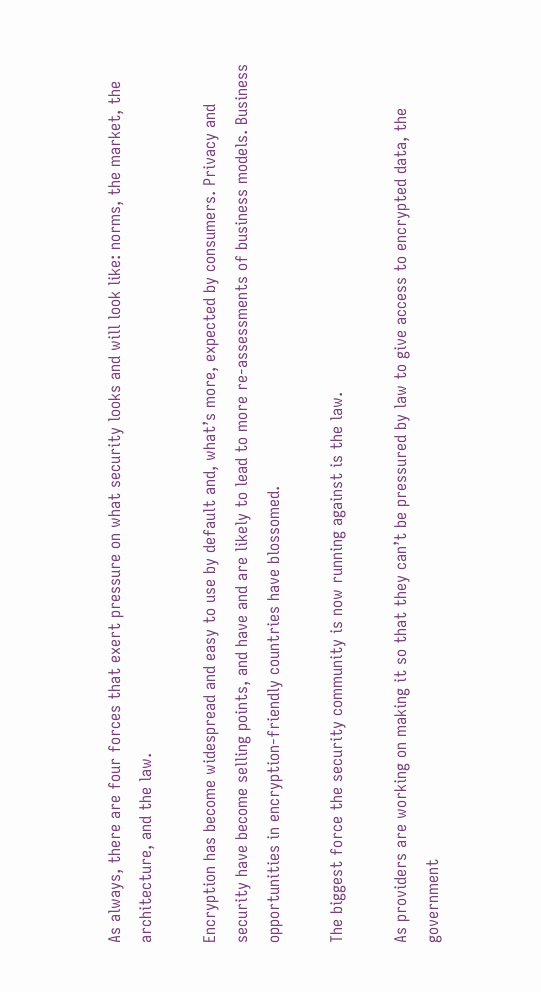As always, there are four forces that exert pressure on what security looks and will look like: norms, the market, the architecture, and the law.

Encryption has become widespread and easy to use by default and, what’s more, expected by consumers. Privacy and security have become selling points, and have and are likely to lead to more re-assessments of business models. Business opportunities in encryption-friendly countries have blossomed.

The biggest force the security community is now running against is the law.

As providers are working on making it so that they can’t be pressured by law to give access to encrypted data, the government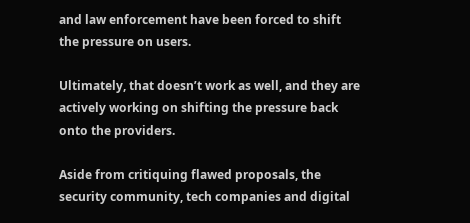and law enforcement have been forced to shift the pressure on users.

Ultimately, that doesn’t work as well, and they are actively working on shifting the pressure back onto the providers.

Aside from critiquing flawed proposals, the security community, tech companies and digital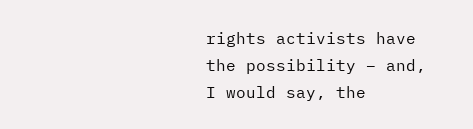rights activists have the possibility – and, I would say, the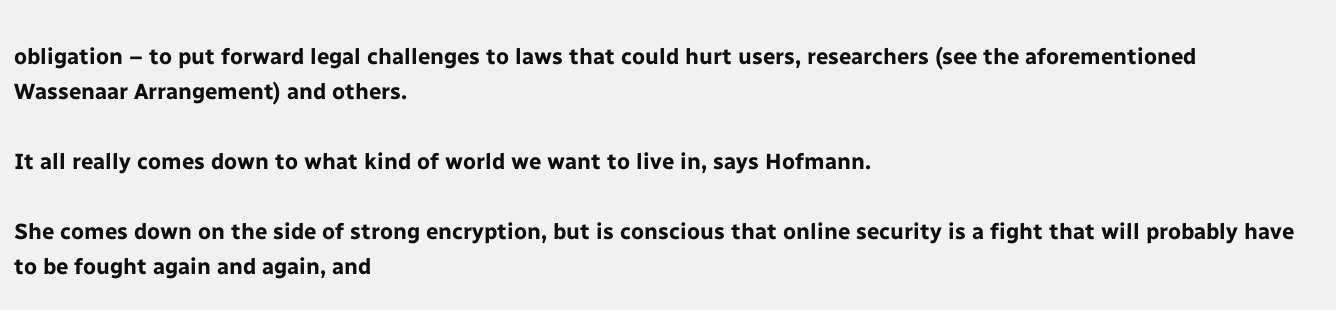obligation – to put forward legal challenges to laws that could hurt users, researchers (see the aforementioned Wassenaar Arrangement) and others.

It all really comes down to what kind of world we want to live in, says Hofmann.

She comes down on the side of strong encryption, but is conscious that online security is a fight that will probably have to be fought again and again, and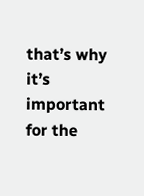that’s why it’s important for the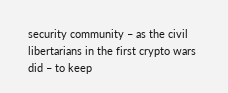security community – as the civil libertarians in the first crypto wars did – to keep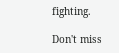fighting.

Don't miss